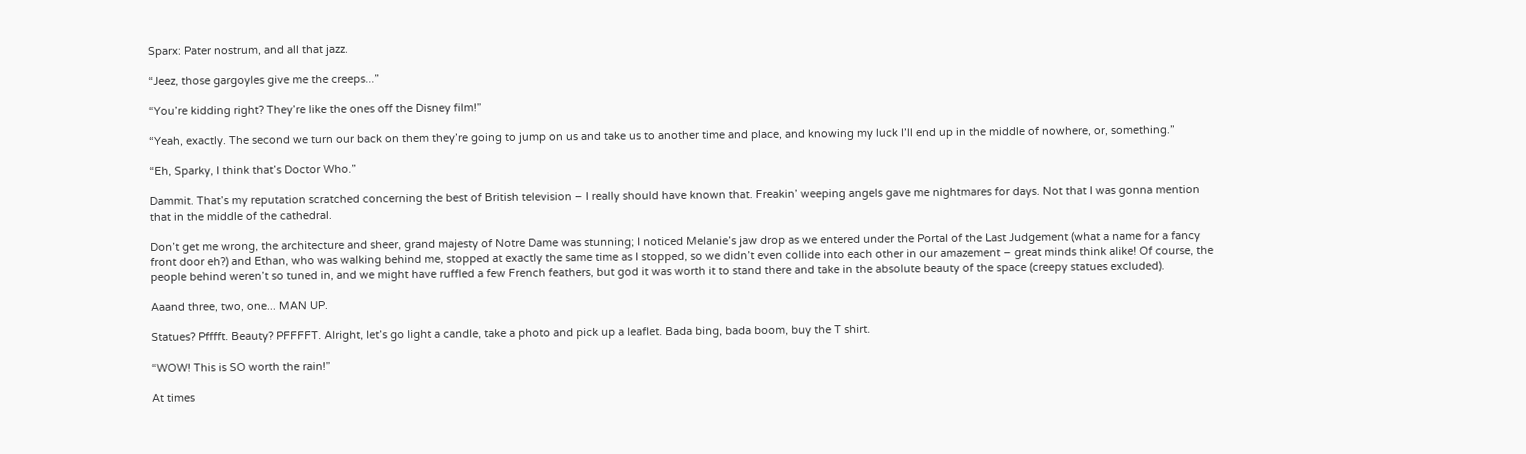Sparx: Pater nostrum, and all that jazz.

“Jeez, those gargoyles give me the creeps...”

“You’re kidding right? They’re like the ones off the Disney film!”

“Yeah, exactly. The second we turn our back on them they’re going to jump on us and take us to another time and place, and knowing my luck I’ll end up in the middle of nowhere, or, something.”

“Eh, Sparky, I think that’s Doctor Who.”

Dammit. That’s my reputation scratched concerning the best of British television – I really should have known that. Freakin’ weeping angels gave me nightmares for days. Not that I was gonna mention that in the middle of the cathedral.

Don’t get me wrong, the architecture and sheer, grand majesty of Notre Dame was stunning; I noticed Melanie’s jaw drop as we entered under the Portal of the Last Judgement (what a name for a fancy front door eh?) and Ethan, who was walking behind me, stopped at exactly the same time as I stopped, so we didn’t even collide into each other in our amazement – great minds think alike! Of course, the people behind weren’t so tuned in, and we might have ruffled a few French feathers, but god it was worth it to stand there and take in the absolute beauty of the space (creepy statues excluded).

Aaand three, two, one... MAN UP.

Statues? Pfffft. Beauty? PFFFFT. Alright, let’s go light a candle, take a photo and pick up a leaflet. Bada bing, bada boom, buy the T shirt.

“WOW! This is SO worth the rain!”

At times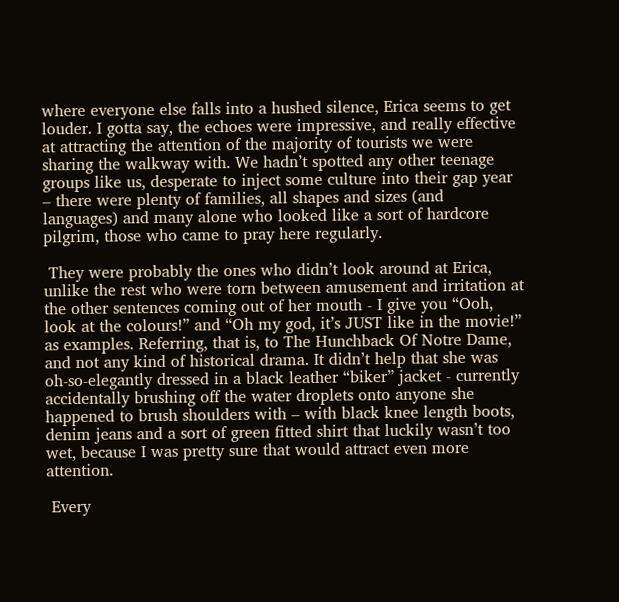where everyone else falls into a hushed silence, Erica seems to get louder. I gotta say, the echoes were impressive, and really effective at attracting the attention of the majority of tourists we were sharing the walkway with. We hadn’t spotted any other teenage groups like us, desperate to inject some culture into their gap year – there were plenty of families, all shapes and sizes (and languages) and many alone who looked like a sort of hardcore pilgrim, those who came to pray here regularly.

 They were probably the ones who didn’t look around at Erica, unlike the rest who were torn between amusement and irritation at the other sentences coming out of her mouth - I give you “Ooh, look at the colours!” and “Oh my god, it’s JUST like in the movie!” as examples. Referring, that is, to The Hunchback Of Notre Dame, and not any kind of historical drama. It didn’t help that she was oh-so-elegantly dressed in a black leather “biker” jacket - currently accidentally brushing off the water droplets onto anyone she happened to brush shoulders with – with black knee length boots, denim jeans and a sort of green fitted shirt that luckily wasn’t too wet, because I was pretty sure that would attract even more attention.

 Every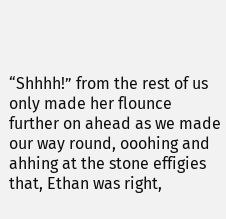“Shhhh!” from the rest of us only made her flounce further on ahead as we made our way round, ooohing and ahhing at the stone effigies that, Ethan was right,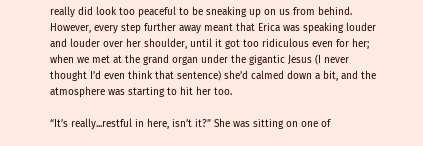really did look too peaceful to be sneaking up on us from behind. However, every step further away meant that Erica was speaking louder and louder over her shoulder, until it got too ridiculous even for her; when we met at the grand organ under the gigantic Jesus (I never thought I’d even think that sentence) she’d calmed down a bit, and the atmosphere was starting to hit her too.

“It’s really...restful in here, isn’t it?” She was sitting on one of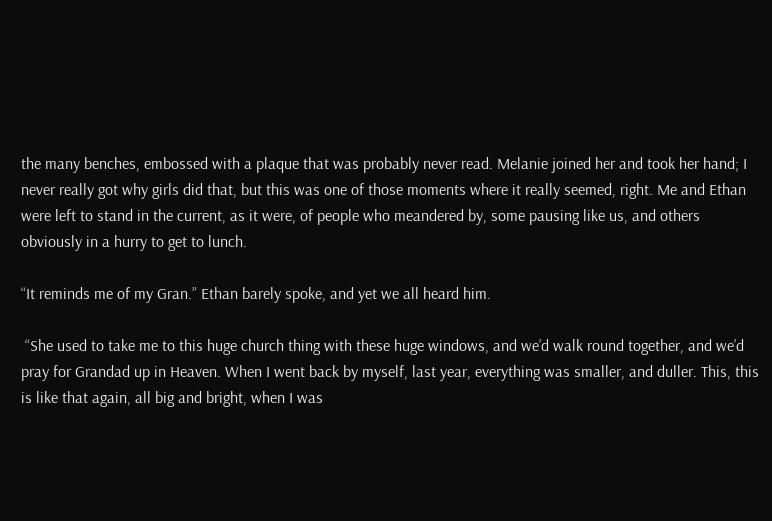the many benches, embossed with a plaque that was probably never read. Melanie joined her and took her hand; I never really got why girls did that, but this was one of those moments where it really seemed, right. Me and Ethan were left to stand in the current, as it were, of people who meandered by, some pausing like us, and others obviously in a hurry to get to lunch.

“It reminds me of my Gran.” Ethan barely spoke, and yet we all heard him.

 “She used to take me to this huge church thing with these huge windows, and we’d walk round together, and we’d pray for Grandad up in Heaven. When I went back by myself, last year, everything was smaller, and duller. This, this is like that again, all big and bright, when I was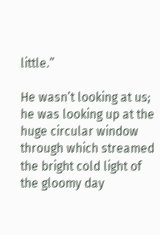little.”

He wasn’t looking at us; he was looking up at the huge circular window through which streamed the bright cold light of the gloomy day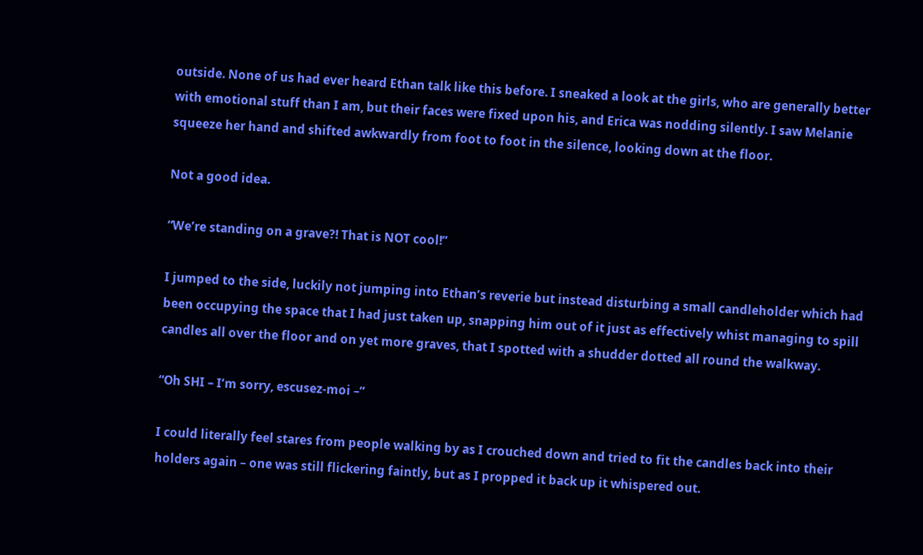outside. None of us had ever heard Ethan talk like this before. I sneaked a look at the girls, who are generally better with emotional stuff than I am, but their faces were fixed upon his, and Erica was nodding silently. I saw Melanie squeeze her hand and shifted awkwardly from foot to foot in the silence, looking down at the floor.

Not a good idea.

“We’re standing on a grave?! That is NOT cool!”

I jumped to the side, luckily not jumping into Ethan’s reverie but instead disturbing a small candleholder which had been occupying the space that I had just taken up, snapping him out of it just as effectively whist managing to spill candles all over the floor and on yet more graves, that I spotted with a shudder dotted all round the walkway.

“Oh SHI – I’m sorry, escusez-moi –“

I could literally feel stares from people walking by as I crouched down and tried to fit the candles back into their holders again – one was still flickering faintly, but as I propped it back up it whispered out.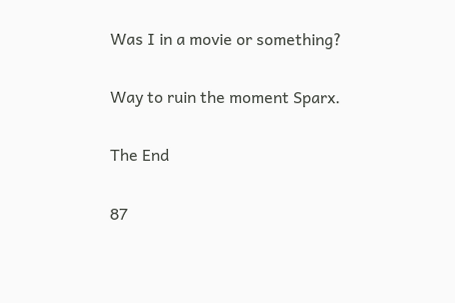Was I in a movie or something?

Way to ruin the moment Sparx.

The End

87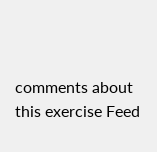comments about this exercise Feed